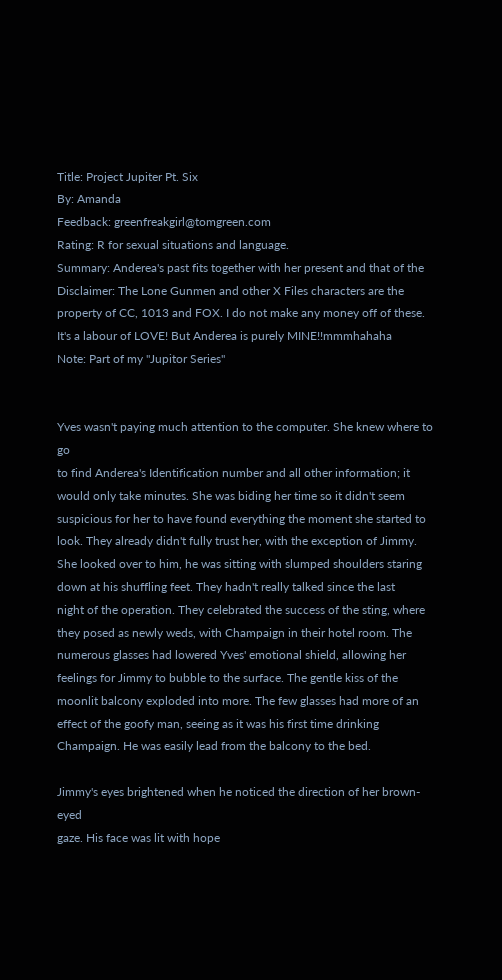Title: Project Jupiter Pt. Six
By: Amanda
Feedback: greenfreakgirl@tomgreen.com
Rating: R for sexual situations and language.
Summary: Anderea's past fits together with her present and that of the
Disclaimer: The Lone Gunmen and other X Files characters are the
property of CC, 1013 and FOX. I do not make any money off of these.
It's a labour of LOVE! But Anderea is purely MINE!!mmmhahaha
Note: Part of my "Jupitor Series"


Yves wasn't paying much attention to the computer. She knew where to go
to find Anderea's Identification number and all other information; it
would only take minutes. She was biding her time so it didn't seem
suspicious for her to have found everything the moment she started to
look. They already didn't fully trust her, with the exception of Jimmy.
She looked over to him, he was sitting with slumped shoulders staring
down at his shuffling feet. They hadn't really talked since the last
night of the operation. They celebrated the success of the sting, where
they posed as newly weds, with Champaign in their hotel room. The
numerous glasses had lowered Yves' emotional shield, allowing her
feelings for Jimmy to bubble to the surface. The gentle kiss of the
moonlit balcony exploded into more. The few glasses had more of an
effect of the goofy man, seeing as it was his first time drinking
Champaign. He was easily lead from the balcony to the bed.

Jimmy's eyes brightened when he noticed the direction of her brown-eyed
gaze. His face was lit with hope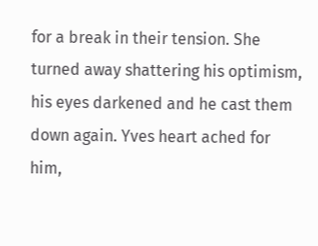for a break in their tension. She
turned away shattering his optimism, his eyes darkened and he cast them
down again. Yves heart ached for him,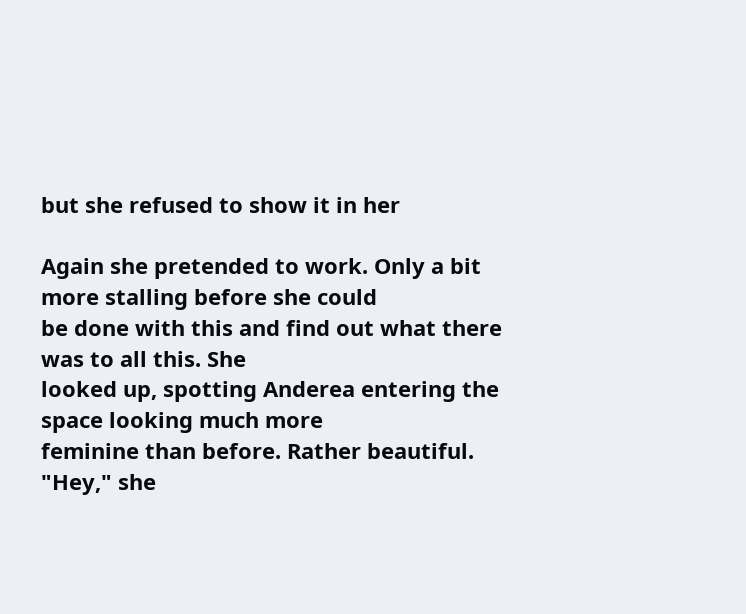but she refused to show it in her

Again she pretended to work. Only a bit more stalling before she could
be done with this and find out what there was to all this. She
looked up, spotting Anderea entering the space looking much more
feminine than before. Rather beautiful.
"Hey," she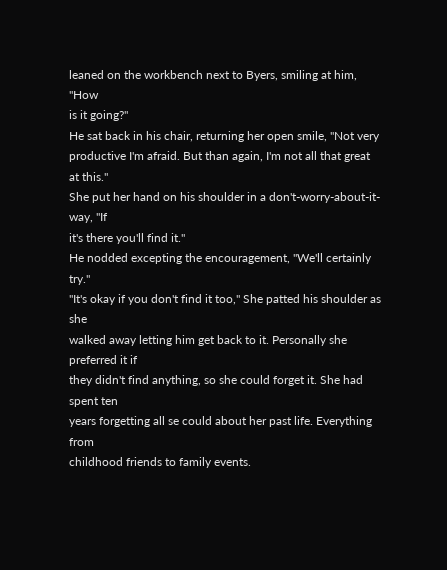leaned on the workbench next to Byers, smiling at him, "How
is it going?"
He sat back in his chair, returning her open smile, "Not very
productive I'm afraid. But than again, I'm not all that great at this."
She put her hand on his shoulder in a don't-worry-about-it-way, "If
it's there you'll find it."
He nodded excepting the encouragement, "We'll certainly try."
"It's okay if you don't find it too," She patted his shoulder as she
walked away letting him get back to it. Personally she preferred it if
they didn't find anything, so she could forget it. She had spent ten
years forgetting all se could about her past life. Everything from
childhood friends to family events.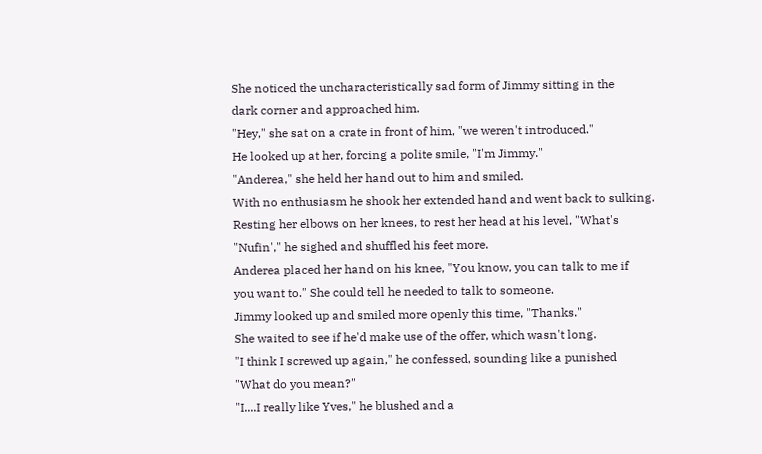She noticed the uncharacteristically sad form of Jimmy sitting in the
dark corner and approached him.
"Hey," she sat on a crate in front of him, "we weren't introduced."
He looked up at her, forcing a polite smile, "I'm Jimmy."
"Anderea," she held her hand out to him and smiled.
With no enthusiasm he shook her extended hand and went back to sulking.
Resting her elbows on her knees, to rest her head at his level, "What's
"Nufin'," he sighed and shuffled his feet more.
Anderea placed her hand on his knee, "You know, you can talk to me if
you want to." She could tell he needed to talk to someone.
Jimmy looked up and smiled more openly this time, "Thanks."
She waited to see if he'd make use of the offer, which wasn't long.
"I think I screwed up again," he confessed, sounding like a punished
"What do you mean?"
"I....I really like Yves," he blushed and a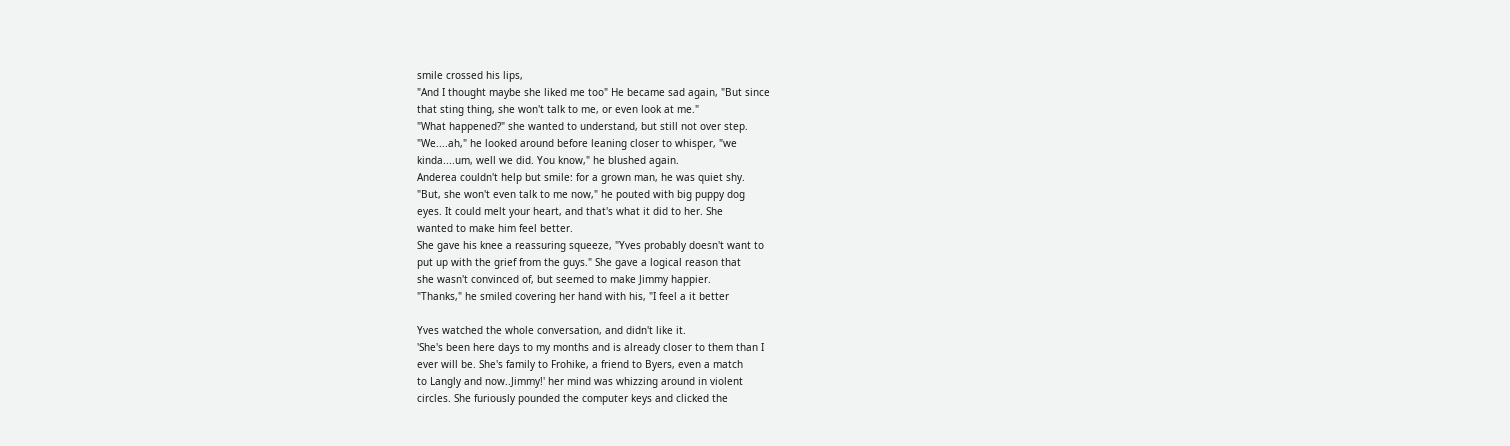smile crossed his lips,
"And I thought maybe she liked me too" He became sad again, "But since
that sting thing, she won't talk to me, or even look at me."
"What happened?" she wanted to understand, but still not over step.
"We....ah," he looked around before leaning closer to whisper, "we
kinda....um, well we did. You know," he blushed again.
Anderea couldn't help but smile: for a grown man, he was quiet shy.
"But, she won't even talk to me now," he pouted with big puppy dog
eyes. It could melt your heart, and that's what it did to her. She
wanted to make him feel better.
She gave his knee a reassuring squeeze, "Yves probably doesn't want to
put up with the grief from the guys." She gave a logical reason that
she wasn't convinced of, but seemed to make Jimmy happier.
"Thanks," he smiled covering her hand with his, "I feel a it better

Yves watched the whole conversation, and didn't like it.
'She's been here days to my months and is already closer to them than I
ever will be. She's family to Frohike, a friend to Byers, even a match
to Langly and now..Jimmy!' her mind was whizzing around in violent
circles. She furiously pounded the computer keys and clicked the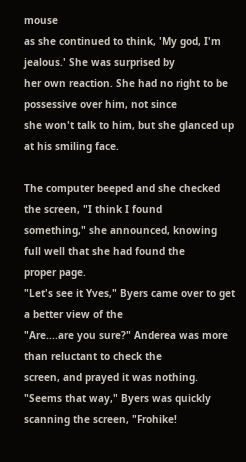mouse
as she continued to think, 'My god, I'm jealous.' She was surprised by
her own reaction. She had no right to be possessive over him, not since
she won't talk to him, but she glanced up at his smiling face.

The computer beeped and she checked the screen, "I think I found
something," she announced, knowing full well that she had found the
proper page.
"Let's see it Yves," Byers came over to get a better view of the
"Are....are you sure?" Anderea was more than reluctant to check the
screen, and prayed it was nothing.
"Seems that way," Byers was quickly scanning the screen, "Frohike!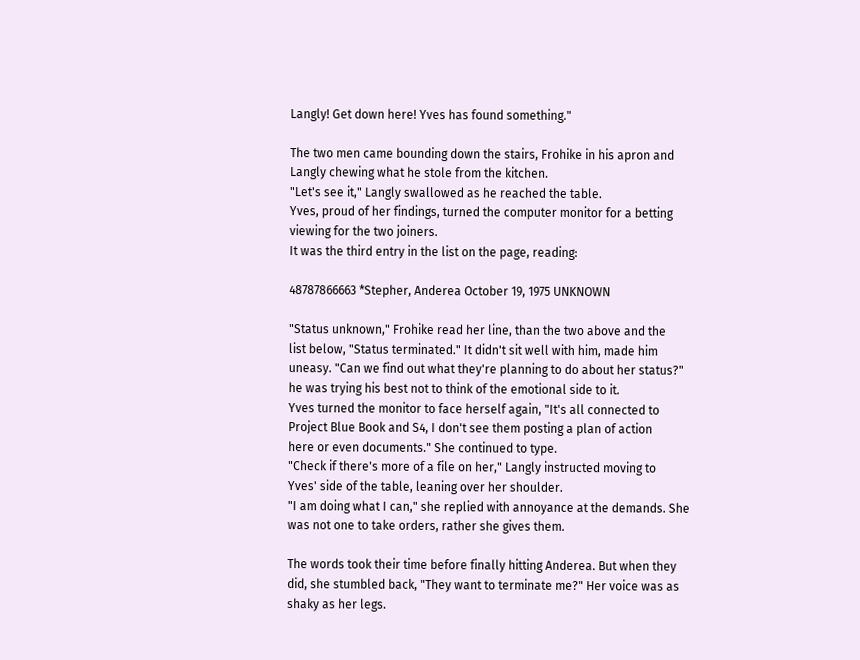Langly! Get down here! Yves has found something."

The two men came bounding down the stairs, Frohike in his apron and
Langly chewing what he stole from the kitchen.
"Let's see it," Langly swallowed as he reached the table.
Yves, proud of her findings, turned the computer monitor for a betting
viewing for the two joiners.
It was the third entry in the list on the page, reading:

48787866663 *Stepher, Anderea October 19, 1975 UNKNOWN

"Status unknown," Frohike read her line, than the two above and the
list below, "Status terminated." It didn't sit well with him, made him
uneasy. "Can we find out what they're planning to do about her status?"
he was trying his best not to think of the emotional side to it.
Yves turned the monitor to face herself again, "It's all connected to
Project Blue Book and S4, I don't see them posting a plan of action
here or even documents." She continued to type.
"Check if there's more of a file on her," Langly instructed moving to
Yves' side of the table, leaning over her shoulder.
"I am doing what I can," she replied with annoyance at the demands. She
was not one to take orders, rather she gives them.

The words took their time before finally hitting Anderea. But when they
did, she stumbled back, "They want to terminate me?" Her voice was as
shaky as her legs.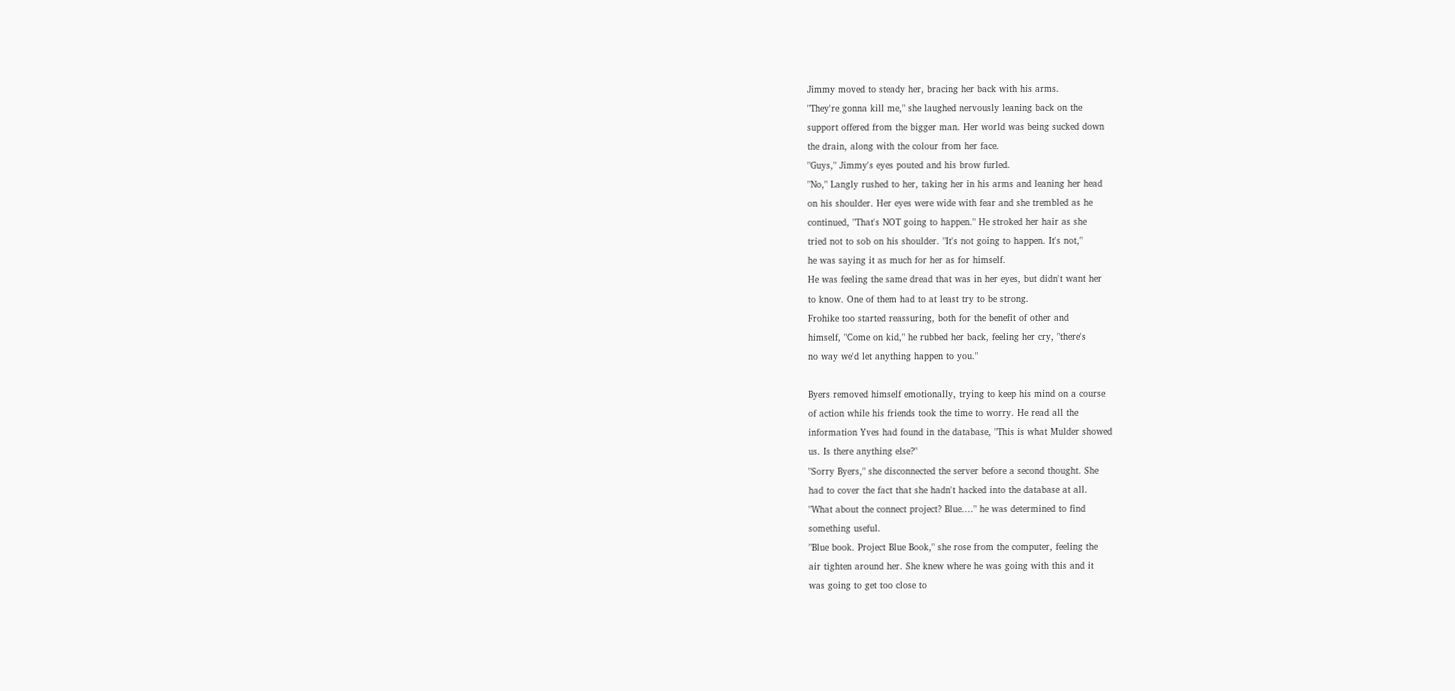Jimmy moved to steady her, bracing her back with his arms.
"They're gonna kill me," she laughed nervously leaning back on the
support offered from the bigger man. Her world was being sucked down
the drain, along with the colour from her face.
"Guys," Jimmy's eyes pouted and his brow furled.
"No," Langly rushed to her, taking her in his arms and leaning her head
on his shoulder. Her eyes were wide with fear and she trembled as he
continued, "That's NOT going to happen." He stroked her hair as she
tried not to sob on his shoulder. "It's not going to happen. It's not,"
he was saying it as much for her as for himself.
He was feeling the same dread that was in her eyes, but didn't want her
to know. One of them had to at least try to be strong.
Frohike too started reassuring, both for the benefit of other and
himself, "Come on kid," he rubbed her back, feeling her cry, "there's
no way we'd let anything happen to you."

Byers removed himself emotionally, trying to keep his mind on a course
of action while his friends took the time to worry. He read all the
information Yves had found in the database, "This is what Mulder showed
us. Is there anything else?"
"Sorry Byers," she disconnected the server before a second thought. She
had to cover the fact that she hadn't hacked into the database at all.
"What about the connect project? Blue...." he was determined to find
something useful.
"Blue book. Project Blue Book," she rose from the computer, feeling the
air tighten around her. She knew where he was going with this and it
was going to get too close to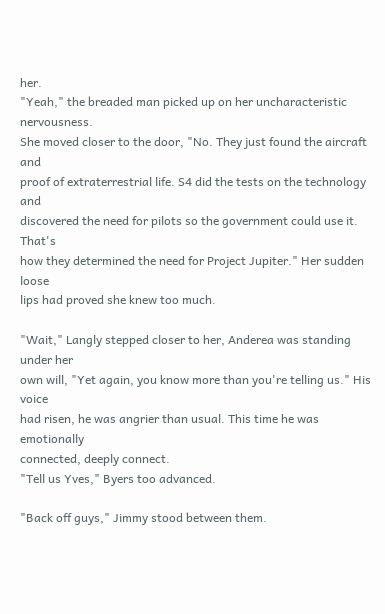her.
"Yeah," the breaded man picked up on her uncharacteristic nervousness.
She moved closer to the door, "No. They just found the aircraft and
proof of extraterrestrial life. S4 did the tests on the technology and
discovered the need for pilots so the government could use it. That's
how they determined the need for Project Jupiter." Her sudden loose
lips had proved she knew too much.

"Wait," Langly stepped closer to her, Anderea was standing under her
own will, "Yet again, you know more than you're telling us." His voice
had risen, he was angrier than usual. This time he was emotionally
connected, deeply connect.
"Tell us Yves," Byers too advanced.

"Back off guys," Jimmy stood between them.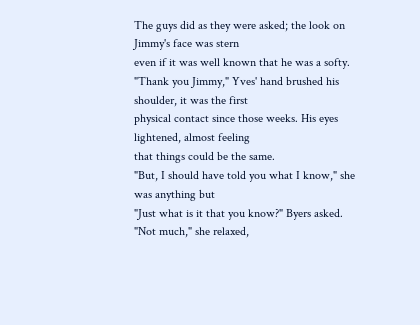The guys did as they were asked; the look on Jimmy's face was stern
even if it was well known that he was a softy.
"Thank you Jimmy," Yves' hand brushed his shoulder, it was the first
physical contact since those weeks. His eyes lightened, almost feeling
that things could be the same.
"But, I should have told you what I know," she was anything but
"Just what is it that you know?" Byers asked.
"Not much," she relaxed,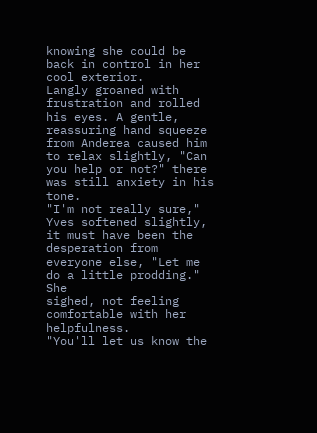knowing she could be back in control in her
cool exterior.
Langly groaned with frustration and rolled his eyes. A gentle,
reassuring hand squeeze from Anderea caused him to relax slightly, "Can
you help or not?" there was still anxiety in his tone.
"I'm not really sure," Yves softened slightly, it must have been the
desperation from everyone else, "Let me do a little prodding." She
sighed, not feeling comfortable with her helpfulness.
"You'll let us know the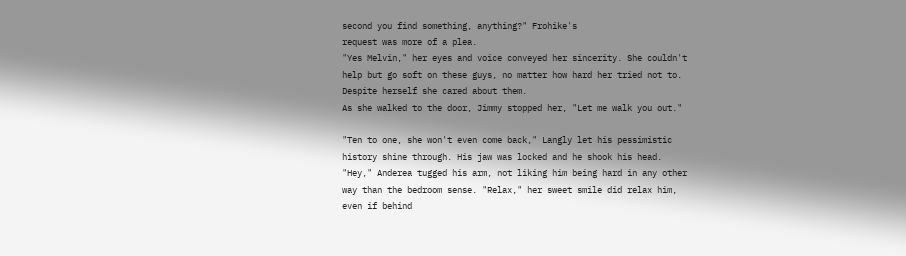second you find something, anything?" Frohike's
request was more of a plea.
"Yes Melvin," her eyes and voice conveyed her sincerity. She couldn't
help but go soft on these guys, no matter how hard her tried not to.
Despite herself she cared about them.
As she walked to the door, Jimmy stopped her, "Let me walk you out."

"Ten to one, she won't even come back," Langly let his pessimistic
history shine through. His jaw was locked and he shook his head.
"Hey," Anderea tugged his arm, not liking him being hard in any other
way than the bedroom sense. "Relax," her sweet smile did relax him,
even if behind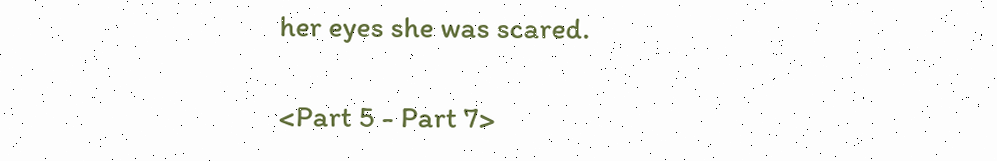her eyes she was scared.

<Part 5 - Part 7>